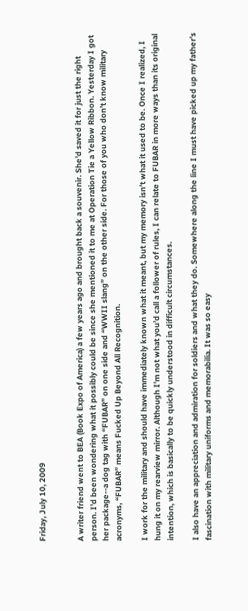Friday, July 10, 2009


A writer friend went to BEA (Book Expo of America) a few years ago and brought back a souvenir. She’d saved it for just the right person. I’d been wondering what it possibly could be since she mentioned it to me at Operation Tie a Yellow Ribbon. Yesterday I got her package--a dog tag with “FUBAR” on one side and “WWII slang” on the other side. For those of you who don’t know military acronyms, “FUBAR” means Fucked Up Beyond All Recognition.

I work for the military and should have immediately known what it meant, but my memory isn’t what it used to be. Once I realized, I hung it on my rearview mirror. Although I’m not what you’d call a follower of rules, I can relate to FUBAR in more ways than its original intention, which is basically to be quickly understood in difficult circumstances.

I also have an appreciation and admiration for soldiers and what they do. Somewhere along the line I must have picked up my father’s fascination with military uniforms and memorabilia. It was so easy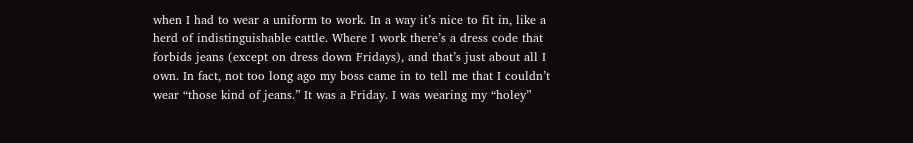when I had to wear a uniform to work. In a way it’s nice to fit in, like a herd of indistinguishable cattle. Where I work there’s a dress code that forbids jeans (except on dress down Fridays), and that’s just about all I own. In fact, not too long ago my boss came in to tell me that I couldn’t wear “those kind of jeans.” It was a Friday. I was wearing my “holey”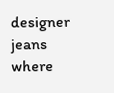designer jeans where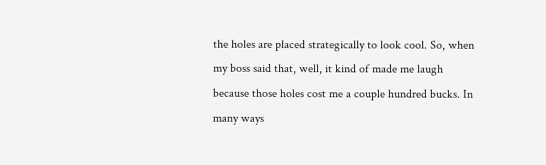the holes are placed strategically to look cool. So, when my boss said that, well, it kind of made me laugh because those holes cost me a couple hundred bucks. In many ways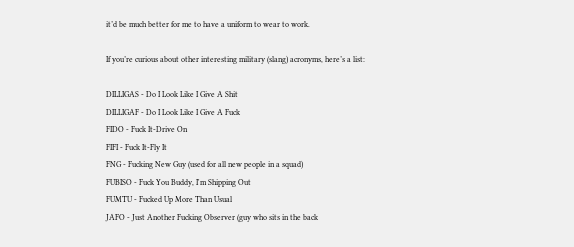it’d be much better for me to have a uniform to wear to work.

If you’re curious about other interesting military (slang) acronyms, here’s a list:

DILLIGAS - Do I Look Like I Give A Shit
DILLIGAF - Do I Look Like I Give A Fuck
FIDO - Fuck It-Drive On
FIFI - Fuck It-Fly It
FNG - Fucking New Guy (used for all new people in a squad)
FUBISO - Fuck You Buddy, I'm Shipping Out
FUMTU - Fucked Up More Than Usual
JAFO - Just Another Fucking Observer (guy who sits in the back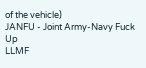of the vehicle)
JANFU - Joint Army-Navy Fuck Up
LLMF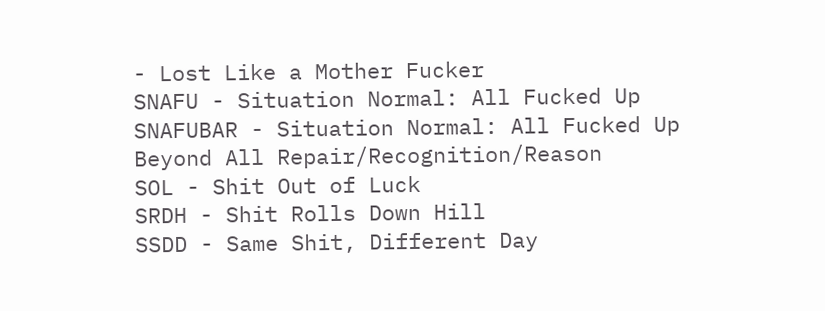- Lost Like a Mother Fucker
SNAFU - Situation Normal: All Fucked Up
SNAFUBAR - Situation Normal: All Fucked Up Beyond All Repair/Recognition/Reason
SOL - Shit Out of Luck
SRDH - Shit Rolls Down Hill
SSDD - Same Shit, Different Day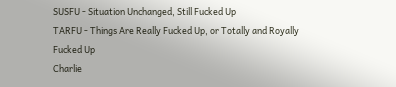SUSFU - Situation Unchanged, Still Fucked Up
TARFU - Things Are Really Fucked Up, or Totally and Royally Fucked Up
Charlie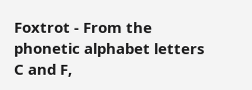Foxtrot - From the phonetic alphabet letters C and F,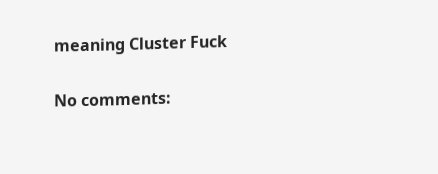meaning Cluster Fuck

No comments: